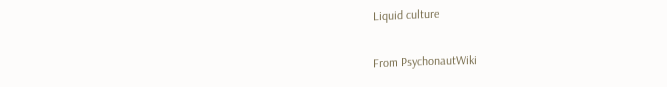Liquid culture

From PsychonautWiki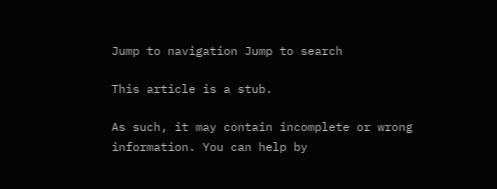Jump to navigation Jump to search

This article is a stub.

As such, it may contain incomplete or wrong information. You can help by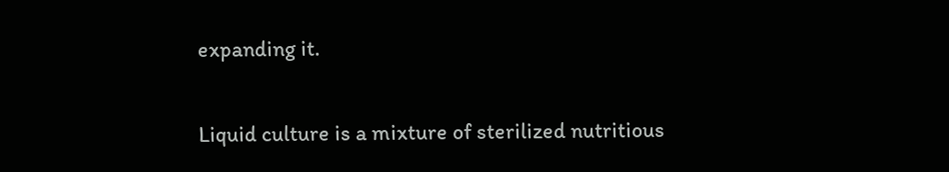expanding it.


Liquid culture is a mixture of sterilized nutritious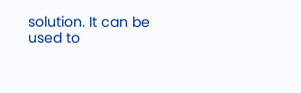solution. It can be used to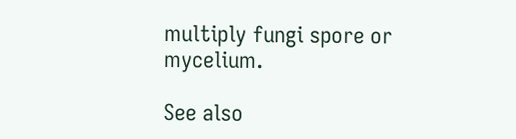multiply fungi spore or mycelium.

See also